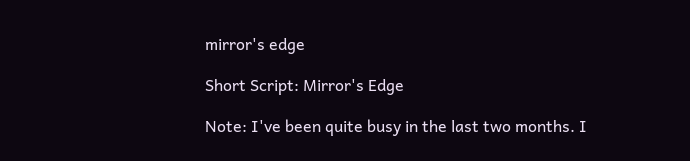mirror's edge

Short Script: Mirror's Edge

Note: I've been quite busy in the last two months. I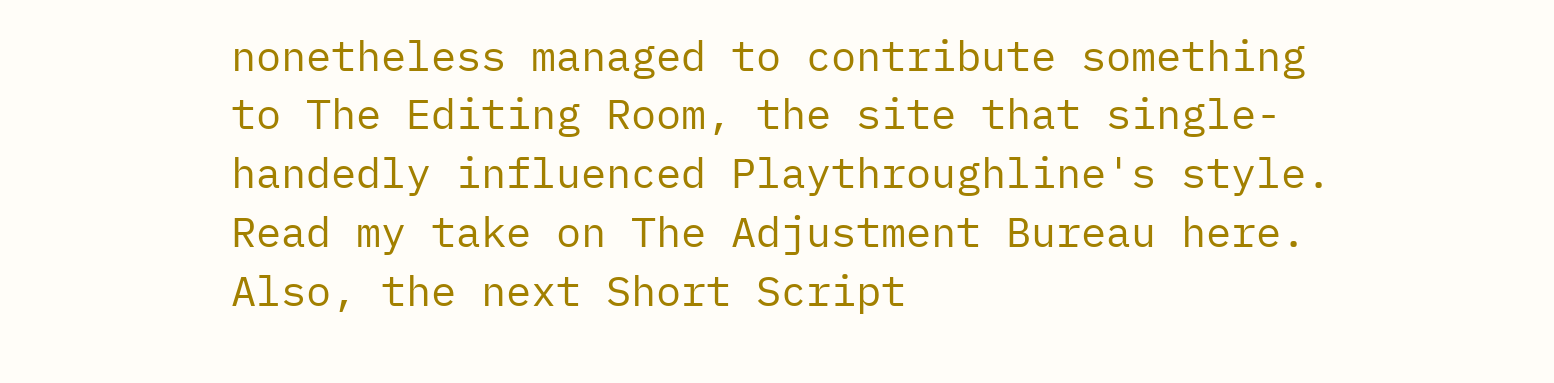nonetheless managed to contribute something to The Editing Room, the site that single-handedly influenced Playthroughline's style. Read my take on The Adjustment Bureau here. Also, the next Short Script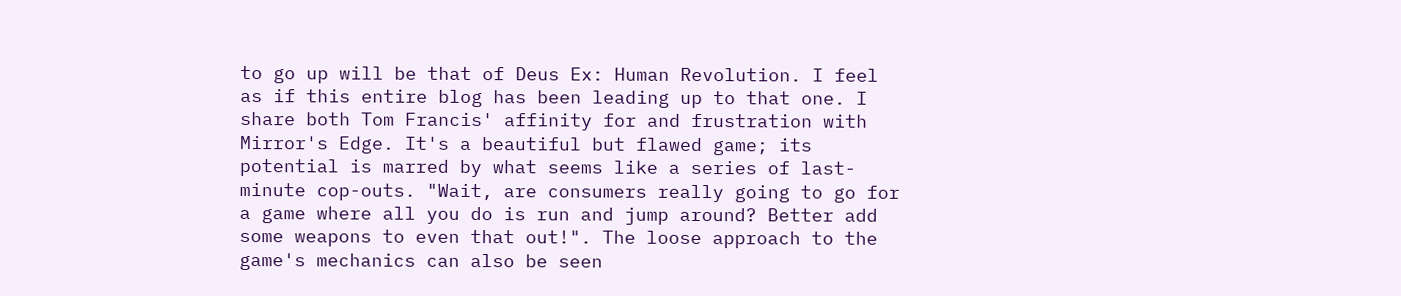to go up will be that of Deus Ex: Human Revolution. I feel as if this entire blog has been leading up to that one. I share both Tom Francis' affinity for and frustration with Mirror's Edge. It's a beautiful but flawed game; its potential is marred by what seems like a series of last-minute cop-outs. "Wait, are consumers really going to go for a game where all you do is run and jump around? Better add some weapons to even that out!". The loose approach to the game's mechanics can also be seen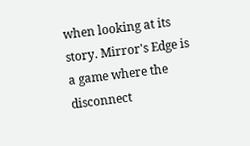when looking at its story. Mirror's Edge is a game where the disconnect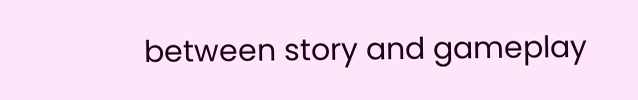between story and gameplay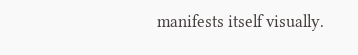manifests itself visually.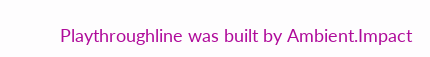Playthroughline was built by Ambient.Impact